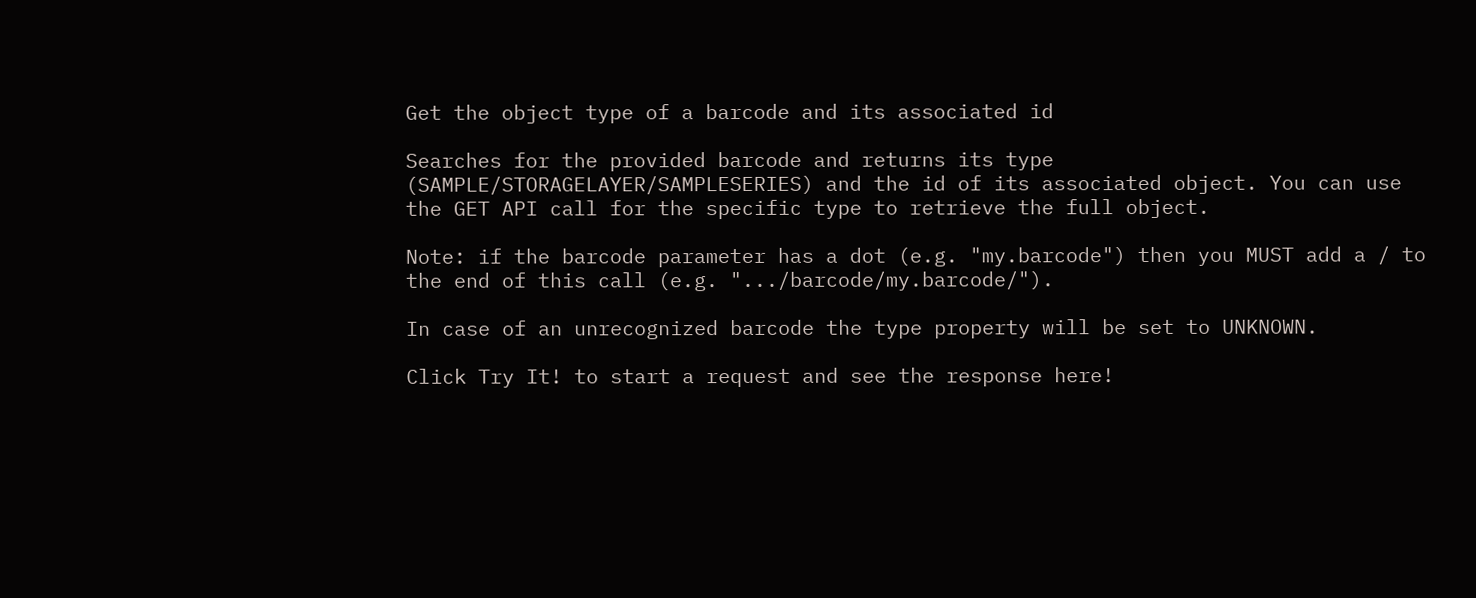Get the object type of a barcode and its associated id

Searches for the provided barcode and returns its type (SAMPLE/STORAGELAYER/SAMPLESERIES) and the id of its associated object. You can use the GET API call for the specific type to retrieve the full object.

Note: if the barcode parameter has a dot (e.g. "my.barcode") then you MUST add a / to the end of this call (e.g. ".../barcode/my.barcode/").

In case of an unrecognized barcode the type property will be set to UNKNOWN.

Click Try It! to start a request and see the response here!